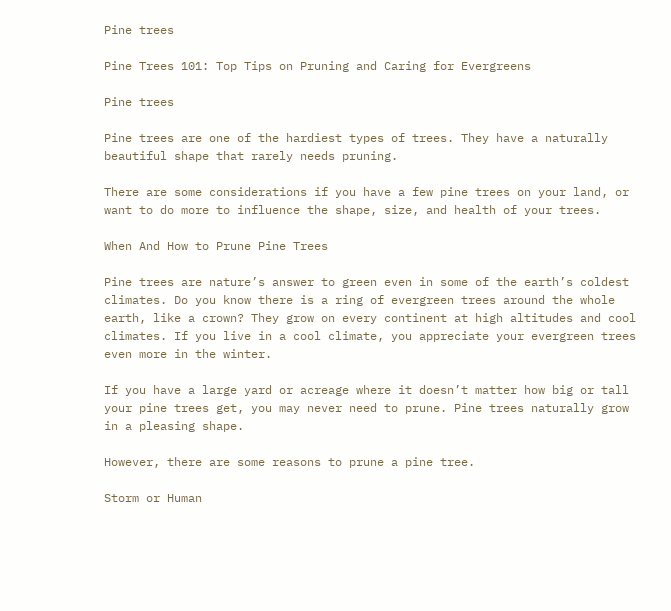Pine trees

Pine Trees 101: Top Tips on Pruning and Caring for Evergreens

Pine trees

Pine trees are one of the hardiest types of trees. They have a naturally beautiful shape that rarely needs pruning.

There are some considerations if you have a few pine trees on your land, or want to do more to influence the shape, size, and health of your trees.

When And How to Prune Pine Trees

Pine trees are nature’s answer to green even in some of the earth’s coldest climates. Do you know there is a ring of evergreen trees around the whole earth, like a crown? They grow on every continent at high altitudes and cool climates. If you live in a cool climate, you appreciate your evergreen trees even more in the winter.

If you have a large yard or acreage where it doesn’t matter how big or tall your pine trees get, you may never need to prune. Pine trees naturally grow in a pleasing shape.

However, there are some reasons to prune a pine tree.

Storm or Human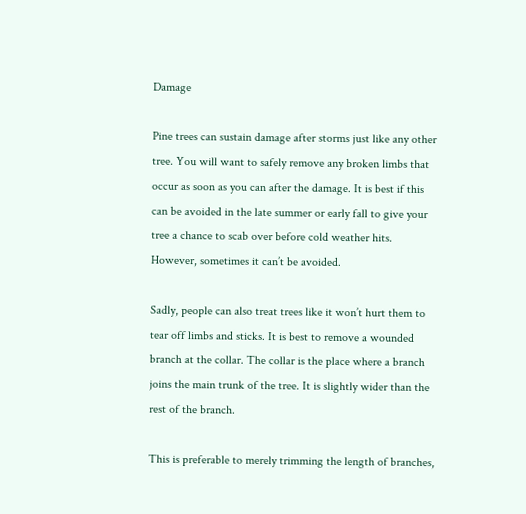Damage

Pine trees can sustain damage after storms just like any other tree. You will want to safely remove any broken limbs that occur as soon as you can after the damage. It is best if this can be avoided in the late summer or early fall to give your tree a chance to scab over before cold weather hits. However, sometimes it can’t be avoided.

Sadly, people can also treat trees like it won’t hurt them to tear off limbs and sticks. It is best to remove a wounded branch at the collar. The collar is the place where a branch joins the main trunk of the tree. It is slightly wider than the rest of the branch.

This is preferable to merely trimming the length of branches,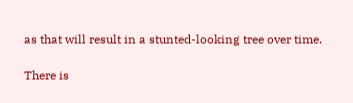as that will result in a stunted-looking tree over time.

There is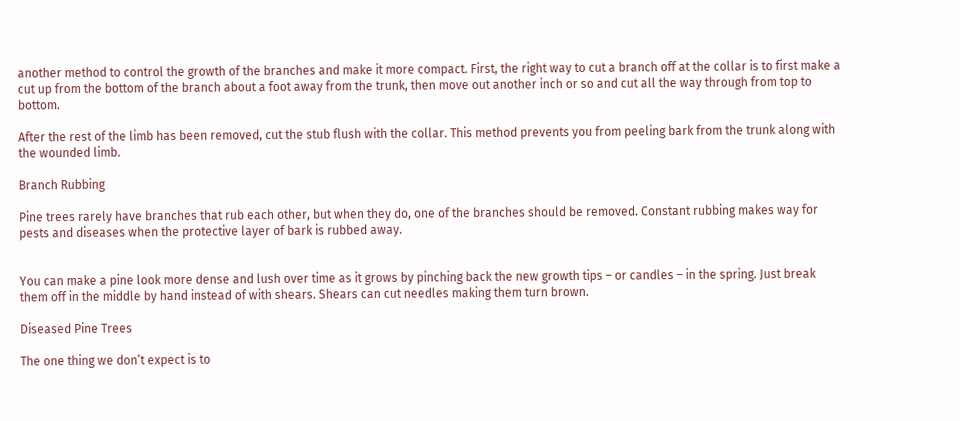another method to control the growth of the branches and make it more compact. First, the right way to cut a branch off at the collar is to first make a cut up from the bottom of the branch about a foot away from the trunk, then move out another inch or so and cut all the way through from top to bottom.

After the rest of the limb has been removed, cut the stub flush with the collar. This method prevents you from peeling bark from the trunk along with the wounded limb.

Branch Rubbing

Pine trees rarely have branches that rub each other, but when they do, one of the branches should be removed. Constant rubbing makes way for pests and diseases when the protective layer of bark is rubbed away.


You can make a pine look more dense and lush over time as it grows by pinching back the new growth tips – or candles – in the spring. Just break them off in the middle by hand instead of with shears. Shears can cut needles making them turn brown.

Diseased Pine Trees

The one thing we don’t expect is to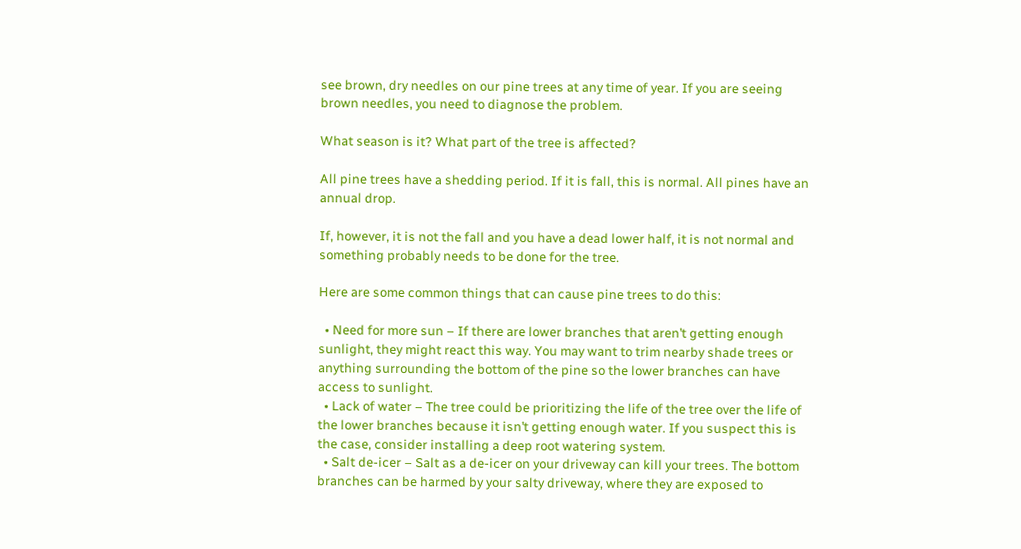see brown, dry needles on our pine trees at any time of year. If you are seeing brown needles, you need to diagnose the problem.

What season is it? What part of the tree is affected?

All pine trees have a shedding period. If it is fall, this is normal. All pines have an annual drop.

If, however, it is not the fall and you have a dead lower half, it is not normal and something probably needs to be done for the tree.

Here are some common things that can cause pine trees to do this:

  • Need for more sun – If there are lower branches that aren’t getting enough sunlight, they might react this way. You may want to trim nearby shade trees or anything surrounding the bottom of the pine so the lower branches can have access to sunlight.
  • Lack of water – The tree could be prioritizing the life of the tree over the life of the lower branches because it isn’t getting enough water. If you suspect this is the case, consider installing a deep root watering system.
  • Salt de-icer – Salt as a de-icer on your driveway can kill your trees. The bottom branches can be harmed by your salty driveway, where they are exposed to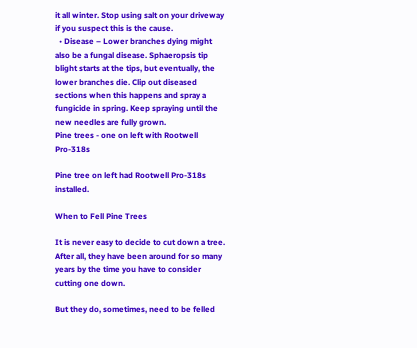it all winter. Stop using salt on your driveway if you suspect this is the cause.
  • Disease – Lower branches dying might also be a fungal disease. Sphaeropsis tip blight starts at the tips, but eventually, the lower branches die. Clip out diseased sections when this happens and spray a fungicide in spring. Keep spraying until the new needles are fully grown.
Pine trees - one on left with Rootwell Pro-318s

Pine tree on left had Rootwell Pro-318s installed.

When to Fell Pine Trees

It is never easy to decide to cut down a tree. After all, they have been around for so many years by the time you have to consider cutting one down.

But they do, sometimes, need to be felled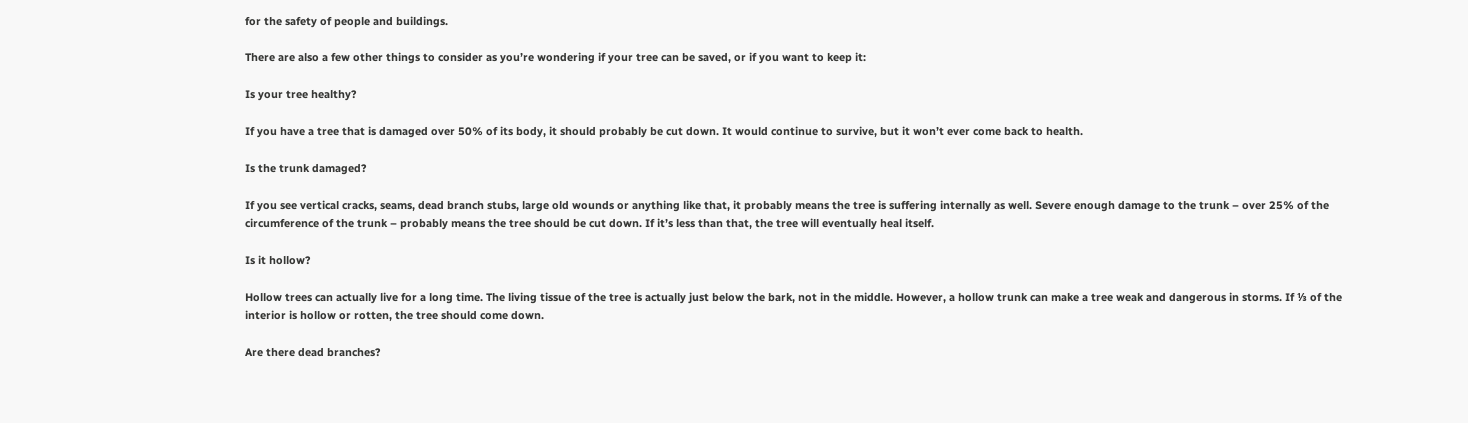for the safety of people and buildings.

There are also a few other things to consider as you’re wondering if your tree can be saved, or if you want to keep it:

Is your tree healthy?

If you have a tree that is damaged over 50% of its body, it should probably be cut down. It would continue to survive, but it won’t ever come back to health.

Is the trunk damaged?

If you see vertical cracks, seams, dead branch stubs, large old wounds or anything like that, it probably means the tree is suffering internally as well. Severe enough damage to the trunk – over 25% of the circumference of the trunk – probably means the tree should be cut down. If it’s less than that, the tree will eventually heal itself.

Is it hollow?

Hollow trees can actually live for a long time. The living tissue of the tree is actually just below the bark, not in the middle. However, a hollow trunk can make a tree weak and dangerous in storms. If ⅓ of the interior is hollow or rotten, the tree should come down.

Are there dead branches?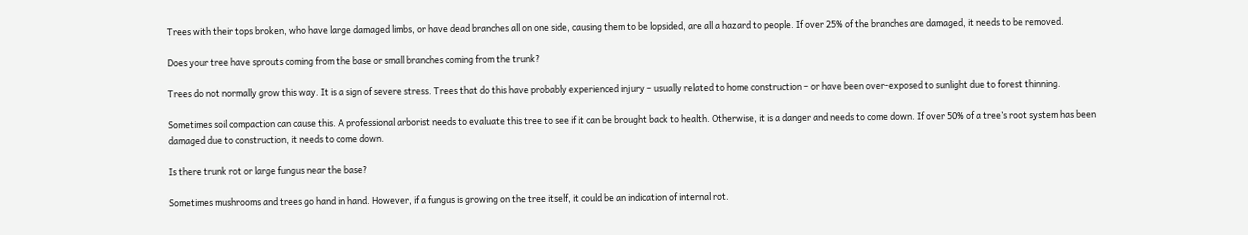Trees with their tops broken, who have large damaged limbs, or have dead branches all on one side, causing them to be lopsided, are all a hazard to people. If over 25% of the branches are damaged, it needs to be removed.

Does your tree have sprouts coming from the base or small branches coming from the trunk?

Trees do not normally grow this way. It is a sign of severe stress. Trees that do this have probably experienced injury – usually related to home construction – or have been over-exposed to sunlight due to forest thinning.

Sometimes soil compaction can cause this. A professional arborist needs to evaluate this tree to see if it can be brought back to health. Otherwise, it is a danger and needs to come down. If over 50% of a tree’s root system has been damaged due to construction, it needs to come down.

Is there trunk rot or large fungus near the base?

Sometimes mushrooms and trees go hand in hand. However, if a fungus is growing on the tree itself, it could be an indication of internal rot.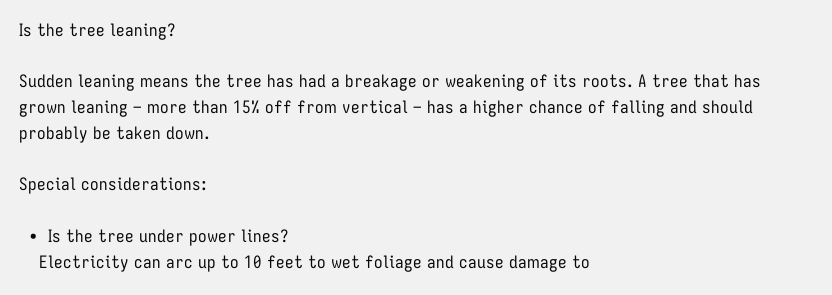Is the tree leaning?

Sudden leaning means the tree has had a breakage or weakening of its roots. A tree that has grown leaning – more than 15% off from vertical – has a higher chance of falling and should probably be taken down.

Special considerations:

  •  Is the tree under power lines?
    Electricity can arc up to 10 feet to wet foliage and cause damage to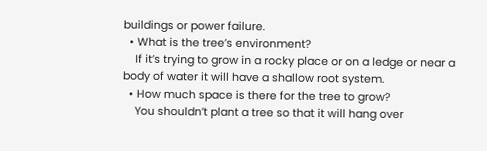buildings or power failure.
  • What is the tree’s environment?
    If it’s trying to grow in a rocky place or on a ledge or near a body of water it will have a shallow root system.
  • How much space is there for the tree to grow?
    You shouldn’t plant a tree so that it will hang over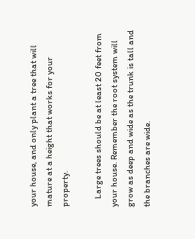your house, and only plant a tree that will mature at a height that works for your property.

    Large trees should be at least 20 feet from your house. Remember the root system will grow as deep and wide as the trunk is tall and the branches are wide.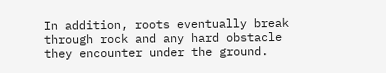In addition, roots eventually break through rock and any hard obstacle they encounter under the ground.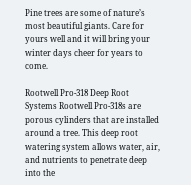Pine trees are some of nature’s most beautiful giants. Care for yours well and it will bring your winter days cheer for years to come.

Rootwell Pro-318 Deep Root Systems Rootwell Pro-318s are porous cylinders that are installed around a tree. This deep root watering system allows water, air, and nutrients to penetrate deep into the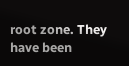root zone. They have been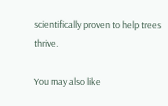scientifically proven to help trees thrive.

You may also like